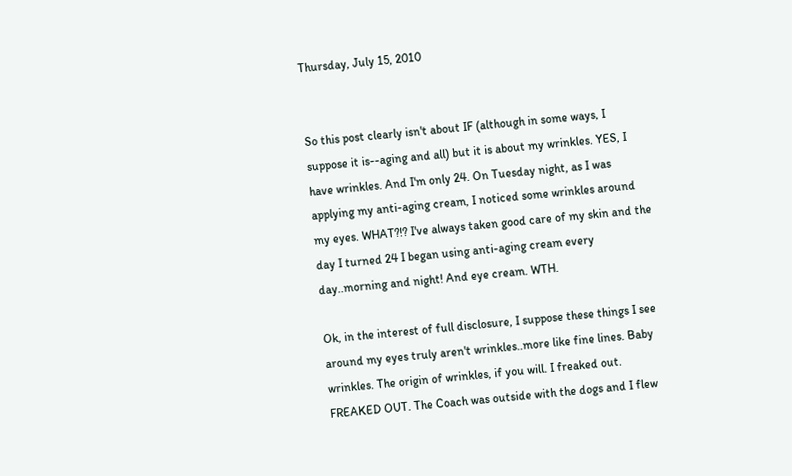Thursday, July 15, 2010


So this post clearly isn't about IF (although in some ways, I suppose it is--aging and all) but it is about my wrinkles. YES, I have wrinkles. And I'm only 24. On Tuesday night, as I was applying my anti-aging cream, I noticed some wrinkles around my eyes. WHAT?!? I've always taken good care of my skin and the day I turned 24 I began using anti-aging cream every day..morning and night! And eye cream. WTH.

Ok, in the interest of full disclosure, I suppose these things I see around my eyes truly aren't wrinkles..more like fine lines. Baby wrinkles. The origin of wrinkles, if you will. I freaked out. FREAKED OUT. The Coach was outside with the dogs and I flew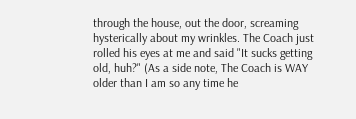through the house, out the door, screaming hysterically about my wrinkles. The Coach just rolled his eyes at me and said "It sucks getting old, huh?" (As a side note, The Coach is WAY older than I am so any time he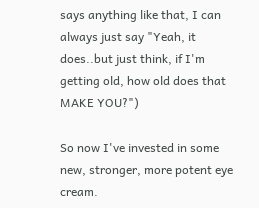says anything like that, I can always just say "Yeah, it does..but just think, if I'm getting old, how old does that MAKE YOU?")

So now I've invested in some new, stronger, more potent eye cream.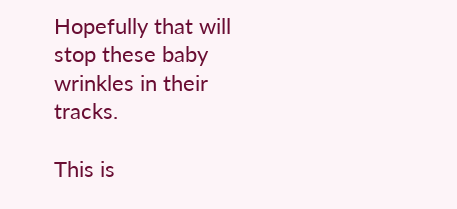Hopefully that will stop these baby wrinkles in their tracks.

This is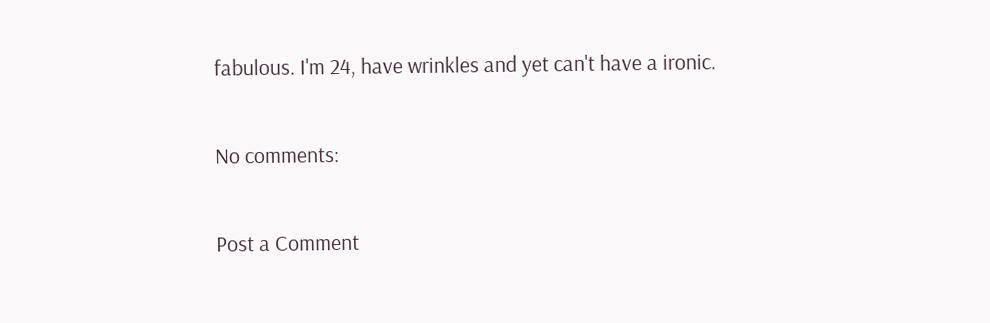fabulous. I'm 24, have wrinkles and yet can't have a ironic.

No comments:

Post a Comment